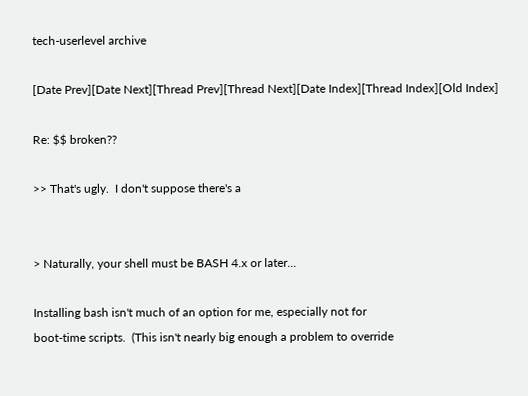tech-userlevel archive

[Date Prev][Date Next][Thread Prev][Thread Next][Date Index][Thread Index][Old Index]

Re: $$ broken??

>> That's ugly.  I don't suppose there's a


> Naturally, your shell must be BASH 4.x or later...

Installing bash isn't much of an option for me, especially not for
boot-time scripts.  (This isn't nearly big enough a problem to override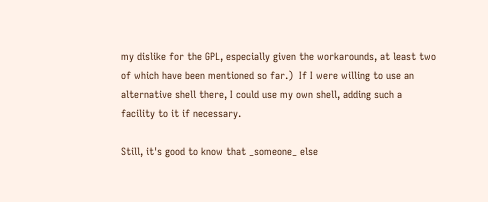my dislike for the GPL, especially given the workarounds, at least two
of which have been mentioned so far.)  If I were willing to use an
alternative shell there, I could use my own shell, adding such a
facility to it if necessary.

Still, it's good to know that _someone_ else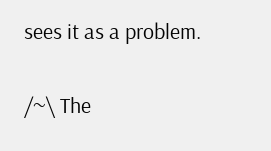sees it as a problem.

/~\ The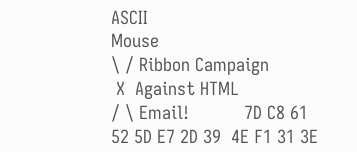ASCII                             Mouse
\ / Ribbon Campaign
 X  Against HTML
/ \ Email!           7D C8 61 52 5D E7 2D 39  4E F1 31 3E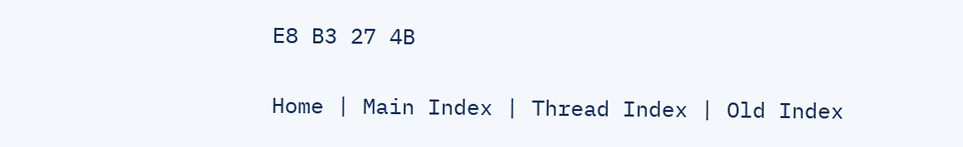E8 B3 27 4B

Home | Main Index | Thread Index | Old Index